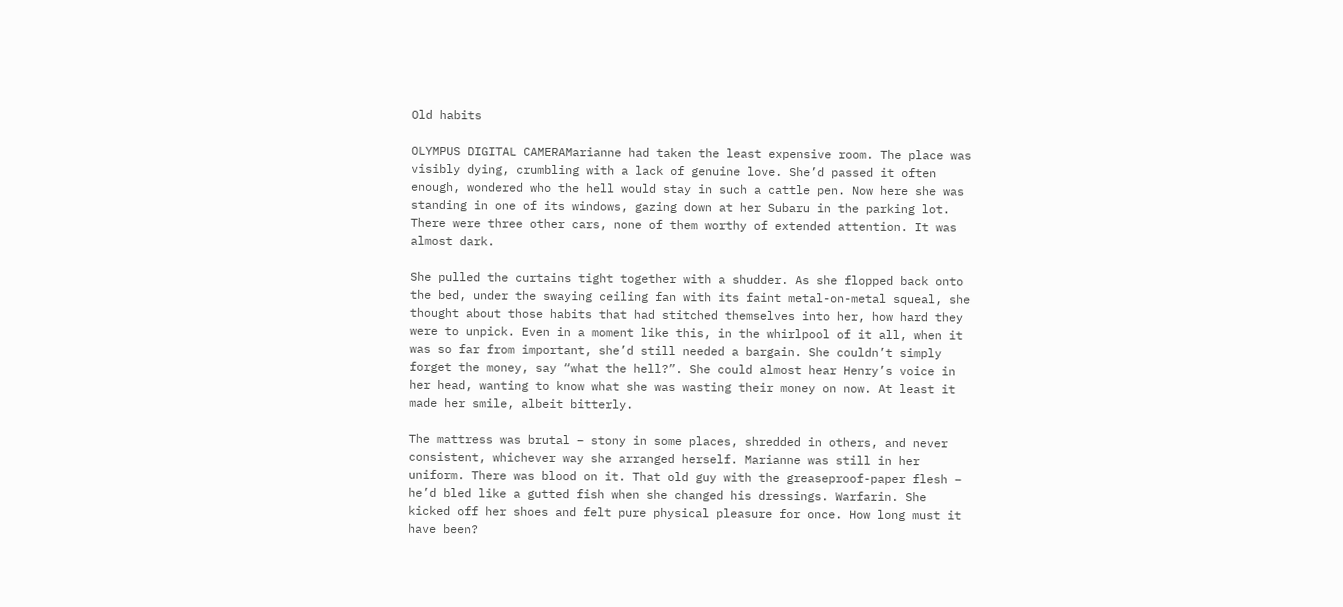Old habits

OLYMPUS DIGITAL CAMERAMarianne had taken the least expensive room. The place was visibly dying, crumbling with a lack of genuine love. She’d passed it often enough, wondered who the hell would stay in such a cattle pen. Now here she was standing in one of its windows, gazing down at her Subaru in the parking lot. There were three other cars, none of them worthy of extended attention. It was almost dark.

She pulled the curtains tight together with a shudder. As she flopped back onto the bed, under the swaying ceiling fan with its faint metal-on-metal squeal, she thought about those habits that had stitched themselves into her, how hard they were to unpick. Even in a moment like this, in the whirlpool of it all, when it was so far from important, she’d still needed a bargain. She couldn’t simply forget the money, say “what the hell?”. She could almost hear Henry’s voice in her head, wanting to know what she was wasting their money on now. At least it made her smile, albeit bitterly.

The mattress was brutal – stony in some places, shredded in others, and never consistent, whichever way she arranged herself. Marianne was still in her uniform. There was blood on it. That old guy with the greaseproof-paper flesh – he’d bled like a gutted fish when she changed his dressings. Warfarin. She kicked off her shoes and felt pure physical pleasure for once. How long must it have been?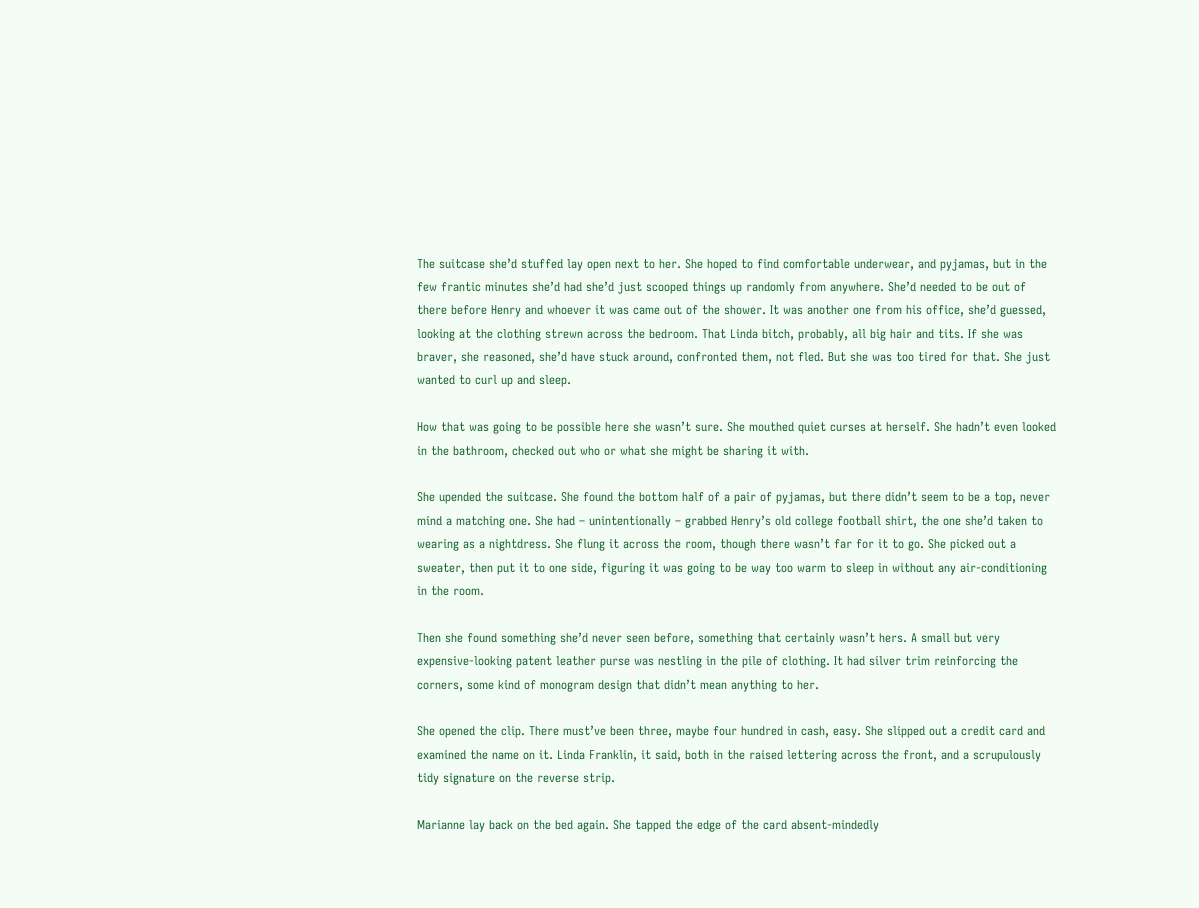The suitcase she’d stuffed lay open next to her. She hoped to find comfortable underwear, and pyjamas, but in the few frantic minutes she’d had she’d just scooped things up randomly from anywhere. She’d needed to be out of there before Henry and whoever it was came out of the shower. It was another one from his office, she’d guessed, looking at the clothing strewn across the bedroom. That Linda bitch, probably, all big hair and tits. If she was braver, she reasoned, she’d have stuck around, confronted them, not fled. But she was too tired for that. She just wanted to curl up and sleep.

How that was going to be possible here she wasn’t sure. She mouthed quiet curses at herself. She hadn’t even looked in the bathroom, checked out who or what she might be sharing it with.

She upended the suitcase. She found the bottom half of a pair of pyjamas, but there didn’t seem to be a top, never mind a matching one. She had – unintentionally – grabbed Henry’s old college football shirt, the one she’d taken to wearing as a nightdress. She flung it across the room, though there wasn’t far for it to go. She picked out a sweater, then put it to one side, figuring it was going to be way too warm to sleep in without any air-conditioning in the room.

Then she found something she’d never seen before, something that certainly wasn’t hers. A small but very expensive-looking patent leather purse was nestling in the pile of clothing. It had silver trim reinforcing the corners, some kind of monogram design that didn’t mean anything to her.

She opened the clip. There must’ve been three, maybe four hundred in cash, easy. She slipped out a credit card and examined the name on it. Linda Franklin, it said, both in the raised lettering across the front, and a scrupulously tidy signature on the reverse strip.

Marianne lay back on the bed again. She tapped the edge of the card absent-mindedly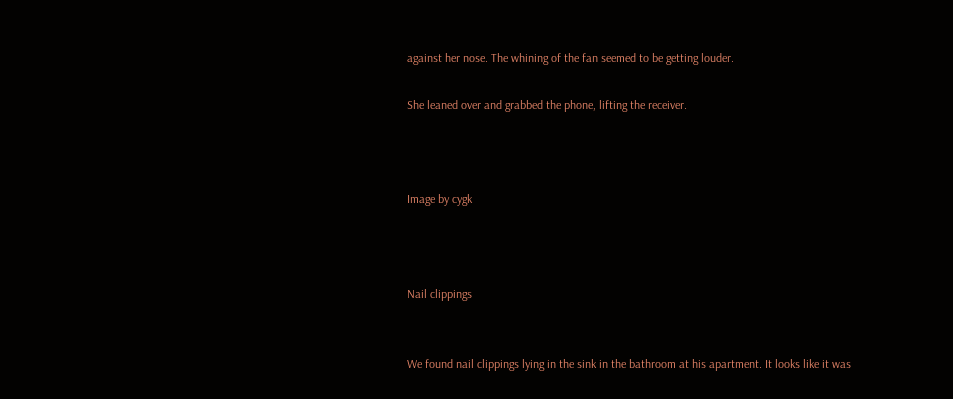against her nose. The whining of the fan seemed to be getting louder.

She leaned over and grabbed the phone, lifting the receiver.



Image by cygk



Nail clippings


We found nail clippings lying in the sink in the bathroom at his apartment. It looks like it was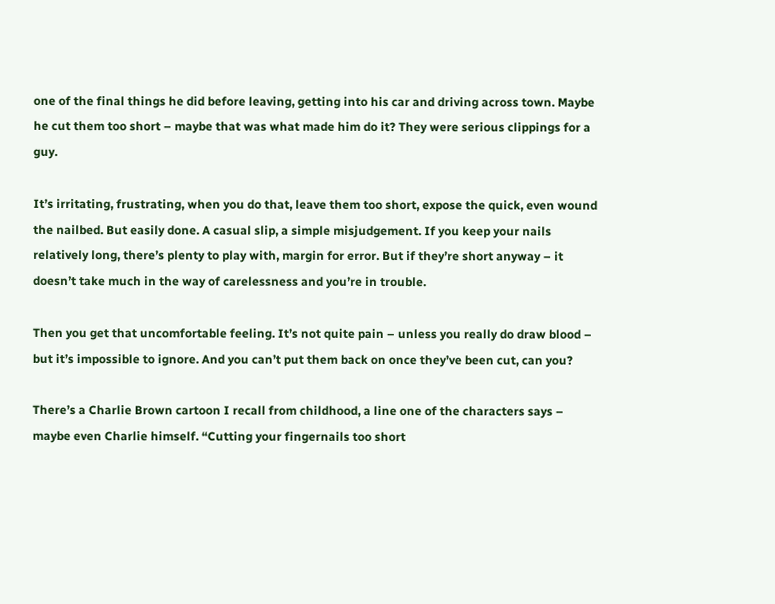one of the final things he did before leaving, getting into his car and driving across town. Maybe he cut them too short – maybe that was what made him do it? They were serious clippings for a guy.

It’s irritating, frustrating, when you do that, leave them too short, expose the quick, even wound the nailbed. But easily done. A casual slip, a simple misjudgement. If you keep your nails relatively long, there’s plenty to play with, margin for error. But if they’re short anyway – it doesn’t take much in the way of carelessness and you’re in trouble.

Then you get that uncomfortable feeling. It’s not quite pain – unless you really do draw blood – but it’s impossible to ignore. And you can’t put them back on once they’ve been cut, can you?

There’s a Charlie Brown cartoon I recall from childhood, a line one of the characters says – maybe even Charlie himself. “Cutting your fingernails too short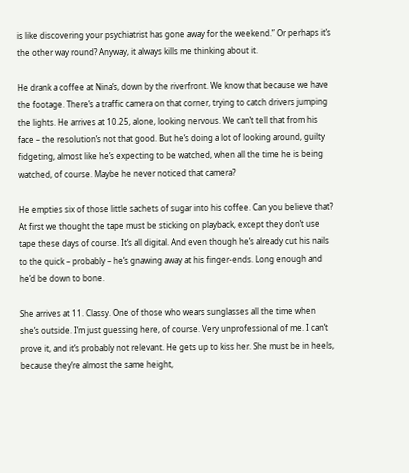is like discovering your psychiatrist has gone away for the weekend.” Or perhaps it’s the other way round? Anyway, it always kills me thinking about it.

He drank a coffee at Nina’s, down by the riverfront. We know that because we have the footage. There’s a traffic camera on that corner, trying to catch drivers jumping the lights. He arrives at 10.25, alone, looking nervous. We can’t tell that from his face – the resolution’s not that good. But he’s doing a lot of looking around, guilty fidgeting, almost like he’s expecting to be watched, when all the time he is being watched, of course. Maybe he never noticed that camera?

He empties six of those little sachets of sugar into his coffee. Can you believe that? At first we thought the tape must be sticking on playback, except they don’t use tape these days of course. It’s all digital. And even though he’s already cut his nails to the quick – probably – he’s gnawing away at his finger-ends. Long enough and he’d be down to bone.

She arrives at 11. Classy. One of those who wears sunglasses all the time when she’s outside. I’m just guessing here, of course. Very unprofessional of me. I can’t prove it, and it’s probably not relevant. He gets up to kiss her. She must be in heels, because they’re almost the same height,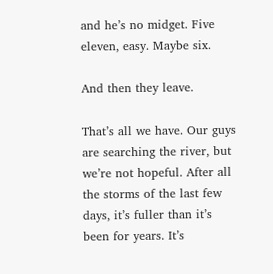and he’s no midget. Five eleven, easy. Maybe six.

And then they leave.

That’s all we have. Our guys are searching the river, but we’re not hopeful. After all the storms of the last few days, it’s fuller than it’s been for years. It’s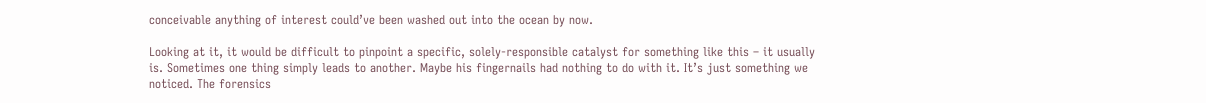conceivable anything of interest could’ve been washed out into the ocean by now.

Looking at it, it would be difficult to pinpoint a specific, solely-responsible catalyst for something like this – it usually is. Sometimes one thing simply leads to another. Maybe his fingernails had nothing to do with it. It’s just something we noticed. The forensics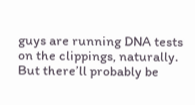guys are running DNA tests on the clippings, naturally. But there’ll probably be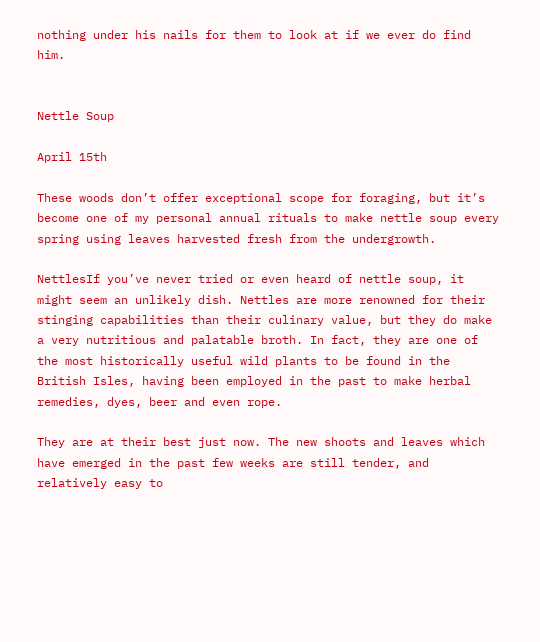nothing under his nails for them to look at if we ever do find him.


Nettle Soup

April 15th

These woods don’t offer exceptional scope for foraging, but it’s become one of my personal annual rituals to make nettle soup every spring using leaves harvested fresh from the undergrowth.

NettlesIf you’ve never tried or even heard of nettle soup, it might seem an unlikely dish. Nettles are more renowned for their stinging capabilities than their culinary value, but they do make a very nutritious and palatable broth. In fact, they are one of the most historically useful wild plants to be found in the British Isles, having been employed in the past to make herbal remedies, dyes, beer and even rope.

They are at their best just now. The new shoots and leaves which have emerged in the past few weeks are still tender, and relatively easy to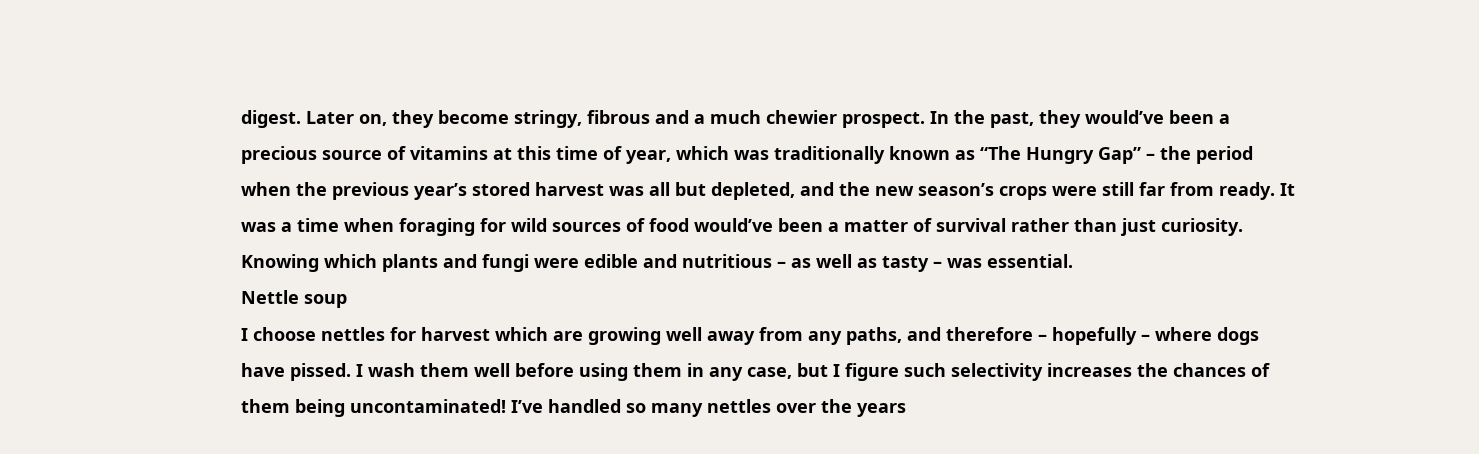digest. Later on, they become stringy, fibrous and a much chewier prospect. In the past, they would’ve been a precious source of vitamins at this time of year, which was traditionally known as “The Hungry Gap” – the period when the previous year’s stored harvest was all but depleted, and the new season’s crops were still far from ready. It was a time when foraging for wild sources of food would’ve been a matter of survival rather than just curiosity. Knowing which plants and fungi were edible and nutritious – as well as tasty – was essential.
Nettle soup
I choose nettles for harvest which are growing well away from any paths, and therefore – hopefully – where dogs have pissed. I wash them well before using them in any case, but I figure such selectivity increases the chances of them being uncontaminated! I’ve handled so many nettles over the years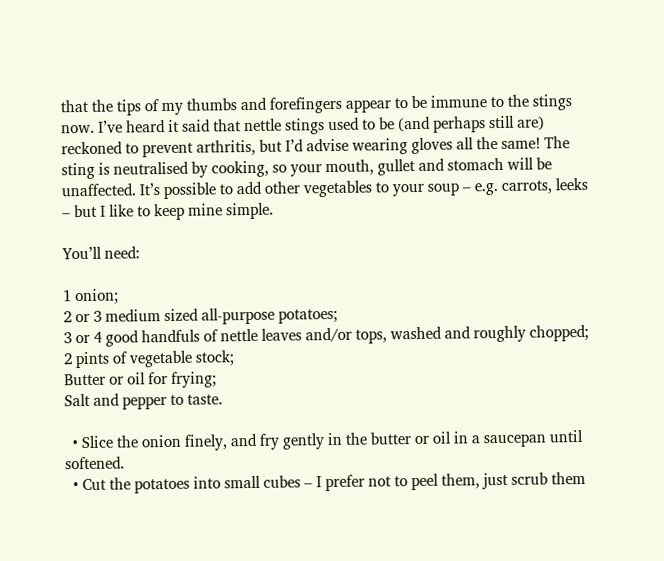that the tips of my thumbs and forefingers appear to be immune to the stings now. I’ve heard it said that nettle stings used to be (and perhaps still are) reckoned to prevent arthritis, but I’d advise wearing gloves all the same! The sting is neutralised by cooking, so your mouth, gullet and stomach will be unaffected. It’s possible to add other vegetables to your soup – e.g. carrots, leeks – but I like to keep mine simple.

You’ll need:

1 onion;
2 or 3 medium sized all-purpose potatoes;
3 or 4 good handfuls of nettle leaves and/or tops, washed and roughly chopped;
2 pints of vegetable stock;
Butter or oil for frying;
Salt and pepper to taste.

  • Slice the onion finely, and fry gently in the butter or oil in a saucepan until softened.
  • Cut the potatoes into small cubes – I prefer not to peel them, just scrub them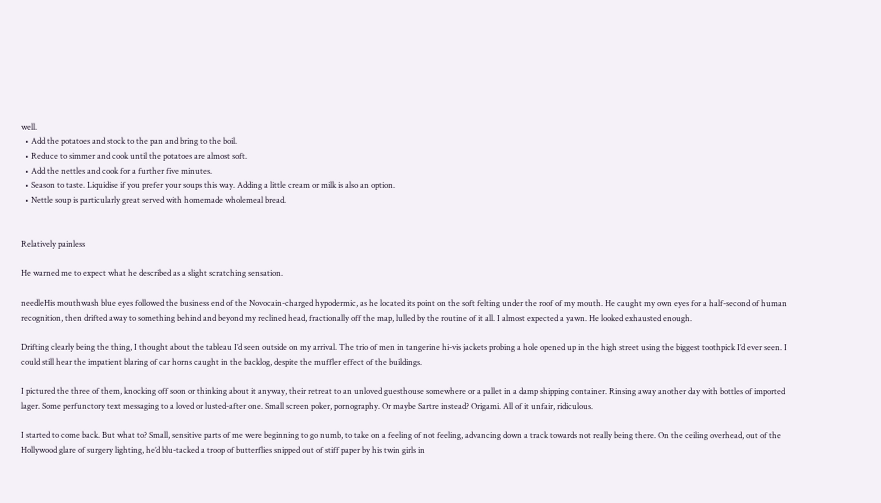well.
  • Add the potatoes and stock to the pan and bring to the boil.
  • Reduce to simmer and cook until the potatoes are almost soft.
  • Add the nettles and cook for a further five minutes.
  • Season to taste. Liquidise if you prefer your soups this way. Adding a little cream or milk is also an option.
  • Nettle soup is particularly great served with homemade wholemeal bread.


Relatively painless

He warned me to expect what he described as a slight scratching sensation.

needleHis mouthwash blue eyes followed the business end of the Novocain-charged hypodermic, as he located its point on the soft felting under the roof of my mouth. He caught my own eyes for a half-second of human recognition, then drifted away to something behind and beyond my reclined head, fractionally off the map, lulled by the routine of it all. I almost expected a yawn. He looked exhausted enough.

Drifting clearly being the thing, I thought about the tableau I’d seen outside on my arrival. The trio of men in tangerine hi-vis jackets probing a hole opened up in the high street using the biggest toothpick I’d ever seen. I could still hear the impatient blaring of car horns caught in the backlog, despite the muffler effect of the buildings.

I pictured the three of them, knocking off soon or thinking about it anyway, their retreat to an unloved guesthouse somewhere or a pallet in a damp shipping container. Rinsing away another day with bottles of imported lager. Some perfunctory text messaging to a loved or lusted-after one. Small screen poker, pornography. Or maybe Sartre instead? Origami. All of it unfair, ridiculous.

I started to come back. But what to? Small, sensitive parts of me were beginning to go numb, to take on a feeling of not feeling, advancing down a track towards not really being there. On the ceiling overhead, out of the Hollywood glare of surgery lighting, he’d blu-tacked a troop of butterflies snipped out of stiff paper by his twin girls in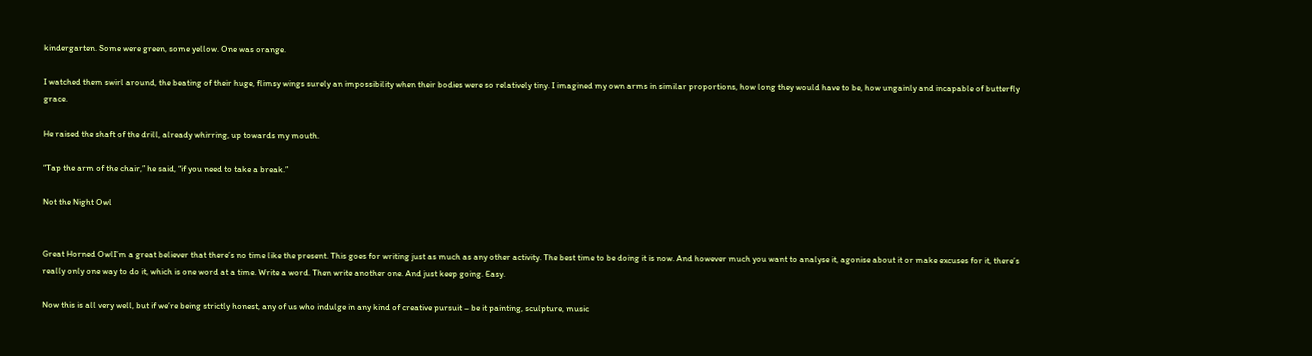kindergarten. Some were green, some yellow. One was orange.

I watched them swirl around, the beating of their huge, flimsy wings surely an impossibility when their bodies were so relatively tiny. I imagined my own arms in similar proportions, how long they would have to be, how ungainly and incapable of butterfly grace.

He raised the shaft of the drill, already whirring, up towards my mouth.

“Tap the arm of the chair,” he said, “if you need to take a break.”

Not the Night Owl


Great Horned OwlI’m a great believer that there’s no time like the present. This goes for writing just as much as any other activity. The best time to be doing it is now. And however much you want to analyse it, agonise about it or make excuses for it, there’s really only one way to do it, which is one word at a time. Write a word. Then write another one. And just keep going. Easy.

Now this is all very well, but if we’re being strictly honest, any of us who indulge in any kind of creative pursuit – be it painting, sculpture, music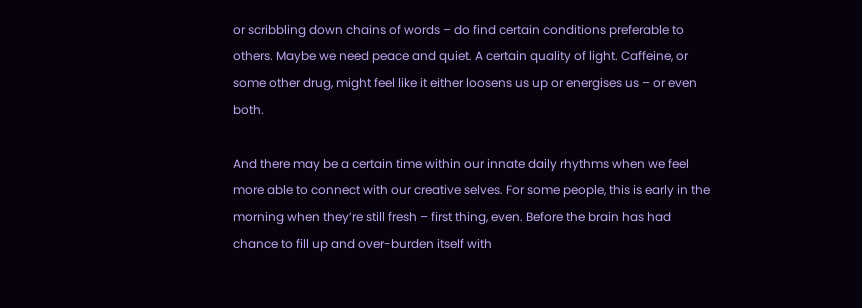or scribbling down chains of words – do find certain conditions preferable to others. Maybe we need peace and quiet. A certain quality of light. Caffeine, or some other drug, might feel like it either loosens us up or energises us – or even both.

And there may be a certain time within our innate daily rhythms when we feel more able to connect with our creative selves. For some people, this is early in the morning when they’re still fresh – first thing, even. Before the brain has had chance to fill up and over-burden itself with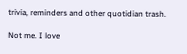trivia, reminders and other quotidian trash.

Not me. I love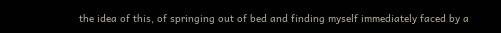the idea of this, of springing out of bed and finding myself immediately faced by a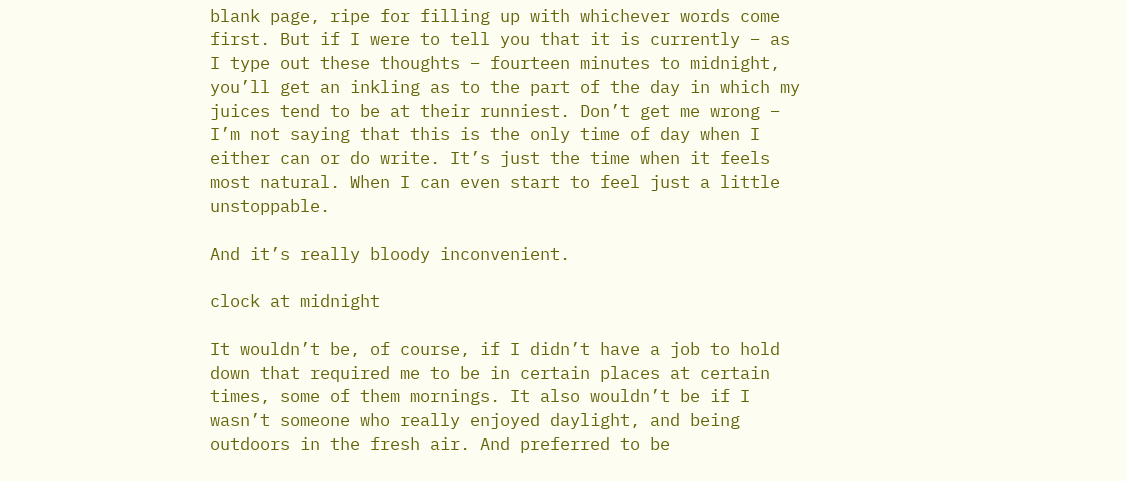blank page, ripe for filling up with whichever words come first. But if I were to tell you that it is currently – as I type out these thoughts – fourteen minutes to midnight, you’ll get an inkling as to the part of the day in which my juices tend to be at their runniest. Don’t get me wrong – I’m not saying that this is the only time of day when I either can or do write. It’s just the time when it feels most natural. When I can even start to feel just a little unstoppable.

And it’s really bloody inconvenient.

clock at midnight

It wouldn’t be, of course, if I didn’t have a job to hold down that required me to be in certain places at certain times, some of them mornings. It also wouldn’t be if I wasn’t someone who really enjoyed daylight, and being outdoors in the fresh air. And preferred to be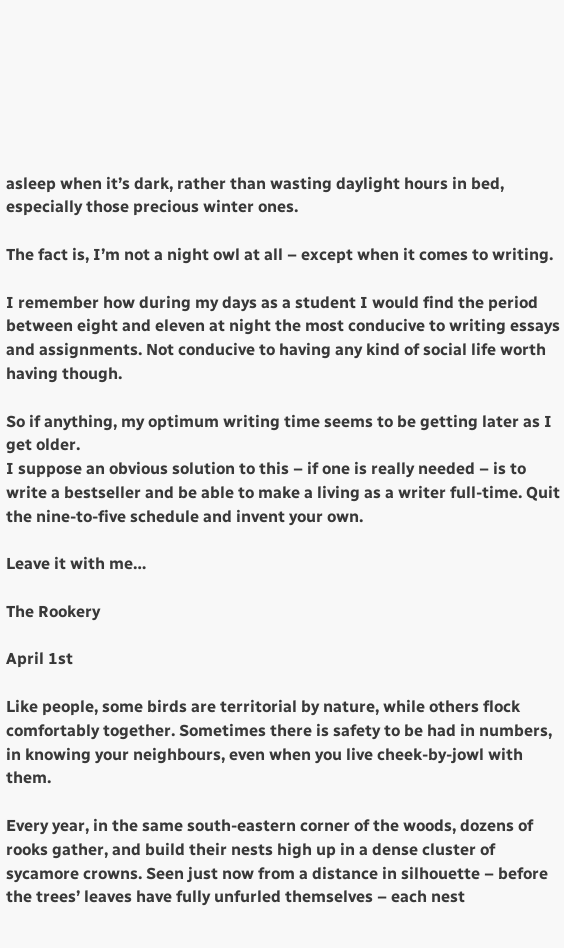asleep when it’s dark, rather than wasting daylight hours in bed, especially those precious winter ones.

The fact is, I’m not a night owl at all – except when it comes to writing.

I remember how during my days as a student I would find the period between eight and eleven at night the most conducive to writing essays and assignments. Not conducive to having any kind of social life worth having though.

So if anything, my optimum writing time seems to be getting later as I get older.
I suppose an obvious solution to this – if one is really needed – is to write a bestseller and be able to make a living as a writer full-time. Quit the nine-to-five schedule and invent your own.

Leave it with me…

The Rookery

April 1st

Like people, some birds are territorial by nature, while others flock comfortably together. Sometimes there is safety to be had in numbers, in knowing your neighbours, even when you live cheek-by-jowl with them.

Every year, in the same south-eastern corner of the woods, dozens of rooks gather, and build their nests high up in a dense cluster of sycamore crowns. Seen just now from a distance in silhouette – before the trees’ leaves have fully unfurled themselves – each nest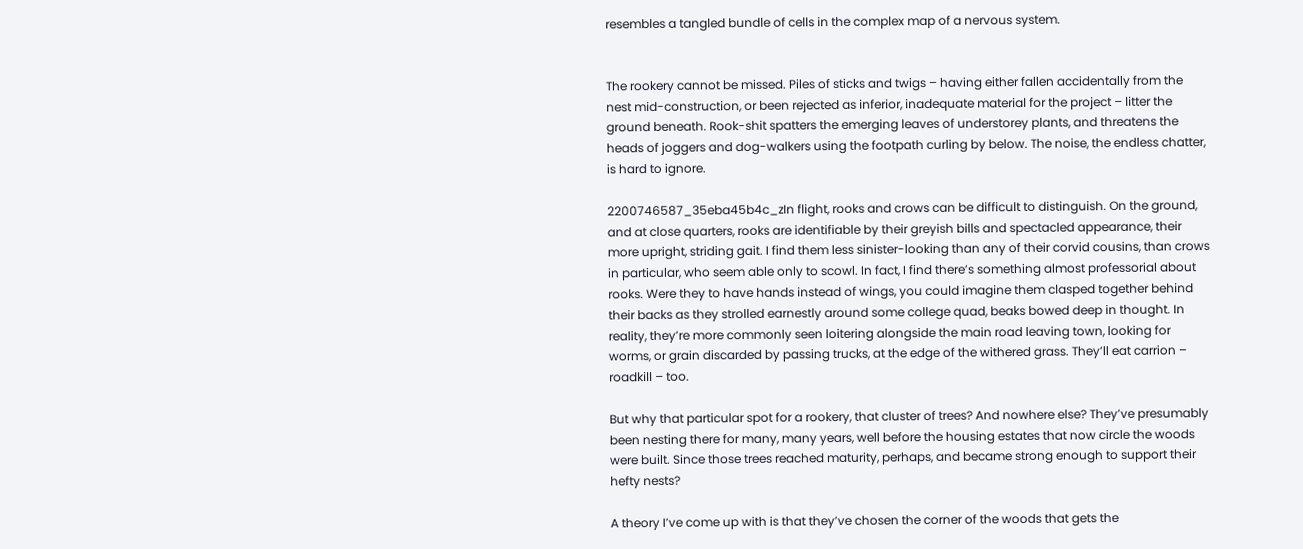resembles a tangled bundle of cells in the complex map of a nervous system.


The rookery cannot be missed. Piles of sticks and twigs – having either fallen accidentally from the nest mid-construction, or been rejected as inferior, inadequate material for the project – litter the ground beneath. Rook-shit spatters the emerging leaves of understorey plants, and threatens the heads of joggers and dog-walkers using the footpath curling by below. The noise, the endless chatter, is hard to ignore.

2200746587_35eba45b4c_zIn flight, rooks and crows can be difficult to distinguish. On the ground, and at close quarters, rooks are identifiable by their greyish bills and spectacled appearance, their more upright, striding gait. I find them less sinister-looking than any of their corvid cousins, than crows in particular, who seem able only to scowl. In fact, I find there’s something almost professorial about rooks. Were they to have hands instead of wings, you could imagine them clasped together behind their backs as they strolled earnestly around some college quad, beaks bowed deep in thought. In reality, they’re more commonly seen loitering alongside the main road leaving town, looking for worms, or grain discarded by passing trucks, at the edge of the withered grass. They’ll eat carrion – roadkill – too.

But why that particular spot for a rookery, that cluster of trees? And nowhere else? They’ve presumably been nesting there for many, many years, well before the housing estates that now circle the woods were built. Since those trees reached maturity, perhaps, and became strong enough to support their hefty nests?

A theory I’ve come up with is that they’ve chosen the corner of the woods that gets the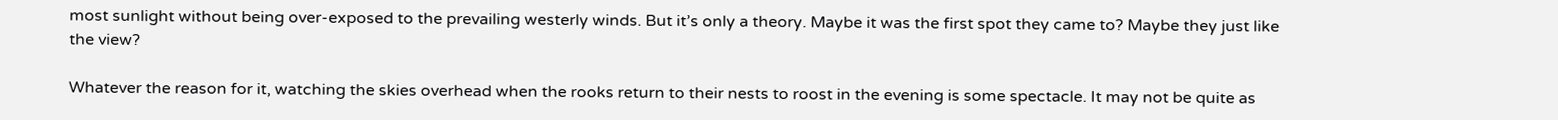most sunlight without being over-exposed to the prevailing westerly winds. But it’s only a theory. Maybe it was the first spot they came to? Maybe they just like the view?

Whatever the reason for it, watching the skies overhead when the rooks return to their nests to roost in the evening is some spectacle. It may not be quite as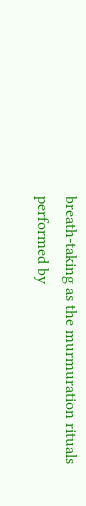breath-taking as the murmuration rituals performed by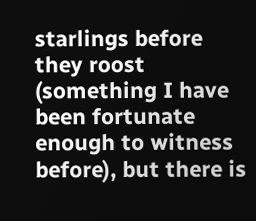starlings before they roost (something I have been fortunate enough to witness before), but there is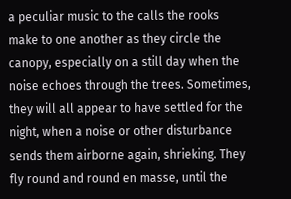a peculiar music to the calls the rooks make to one another as they circle the canopy, especially on a still day when the noise echoes through the trees. Sometimes, they will all appear to have settled for the night, when a noise or other disturbance sends them airborne again, shrieking. They fly round and round en masse, until the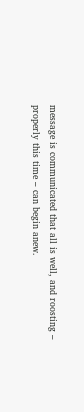message is communicated that all is well, and roosting – properly this time – can begin anew.